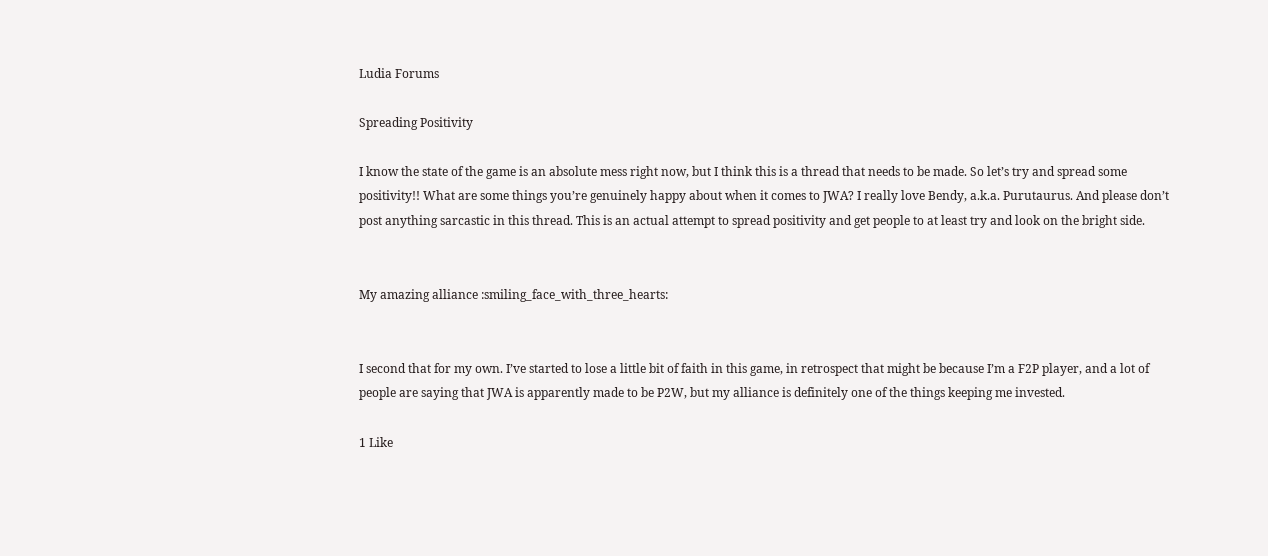Ludia Forums

Spreading Positivity

I know the state of the game is an absolute mess right now, but I think this is a thread that needs to be made. So let’s try and spread some positivity!! What are some things you’re genuinely happy about when it comes to JWA? I really love Bendy, a.k.a. Purutaurus. And please don’t post anything sarcastic in this thread. This is an actual attempt to spread positivity and get people to at least try and look on the bright side.


My amazing alliance :smiling_face_with_three_hearts:


I second that for my own. I’ve started to lose a little bit of faith in this game, in retrospect that might be because I’m a F2P player, and a lot of people are saying that JWA is apparently made to be P2W, but my alliance is definitely one of the things keeping me invested.

1 Like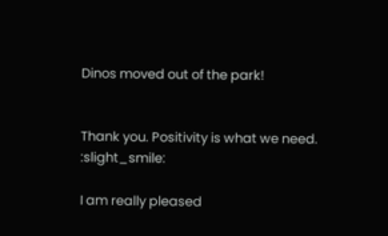Dinos moved out of the park!


Thank you. Positivity is what we need. :slight_smile:

I am really pleased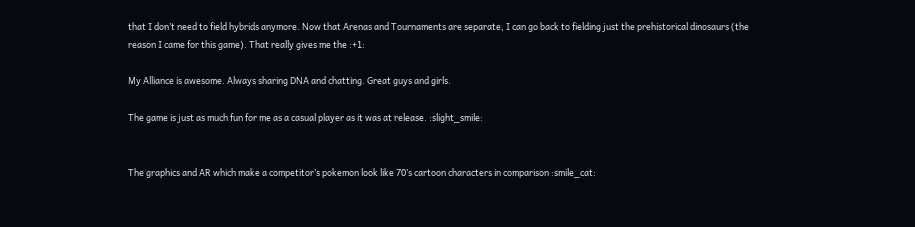that I don’t need to field hybrids anymore. Now that Arenas and Tournaments are separate, I can go back to fielding just the prehistorical dinosaurs (the reason I came for this game). That really gives me the :+1:

My Alliance is awesome. Always sharing DNA and chatting. Great guys and girls.

The game is just as much fun for me as a casual player as it was at release. :slight_smile:


The graphics and AR which make a competitor’s pokemon look like 70’s cartoon characters in comparison :smile_cat: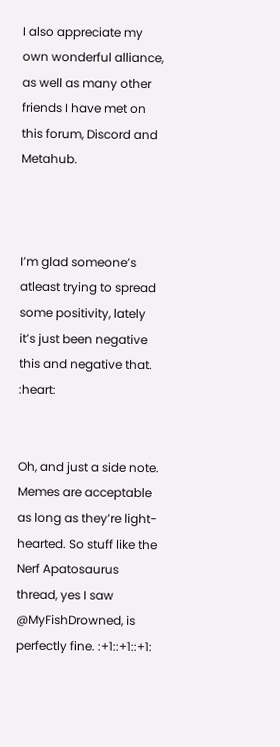I also appreciate my own wonderful alliance, as well as many other friends I have met on this forum, Discord and Metahub.



I’m glad someone’s atleast trying to spread some positivity, lately it’s just been negative this and negative that. :heart:


Oh, and just a side note. Memes are acceptable as long as they’re light-hearted. So stuff like the Nerf Apatosaurus thread, yes I saw @MyFishDrowned, is perfectly fine. :+1::+1::+1: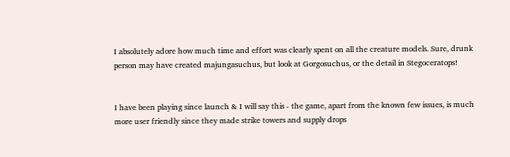I absolutely adore how much time and effort was clearly spent on all the creature models. Sure, drunk person may have created majungasuchus, but look at Gorgosuchus, or the detail in Stegoceratops!


I have been playing since launch & I will say this - the game, apart from the known few issues, is much more user friendly since they made strike towers and supply drops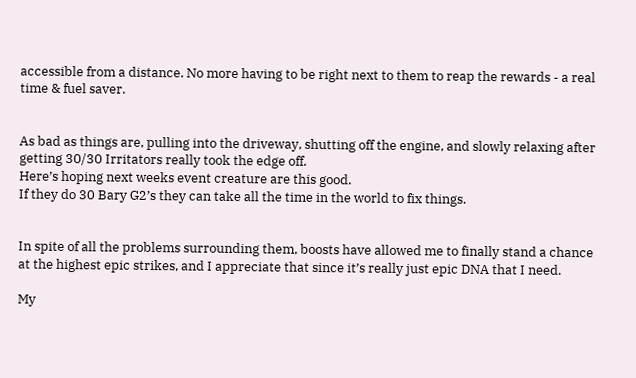accessible from a distance. No more having to be right next to them to reap the rewards - a real time & fuel saver.


As bad as things are, pulling into the driveway, shutting off the engine, and slowly relaxing after getting 30/30 Irritators really took the edge off.
Here’s hoping next weeks event creature are this good.
If they do 30 Bary G2’s they can take all the time in the world to fix things.


In spite of all the problems surrounding them, boosts have allowed me to finally stand a chance at the highest epic strikes, and I appreciate that since it’s really just epic DNA that I need.

My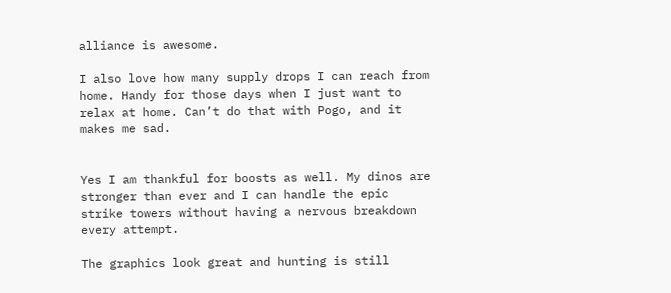alliance is awesome.

I also love how many supply drops I can reach from home. Handy for those days when I just want to relax at home. Can’t do that with Pogo, and it makes me sad.


Yes I am thankful for boosts as well. My dinos are stronger than ever and I can handle the epic strike towers without having a nervous breakdown every attempt.

The graphics look great and hunting is still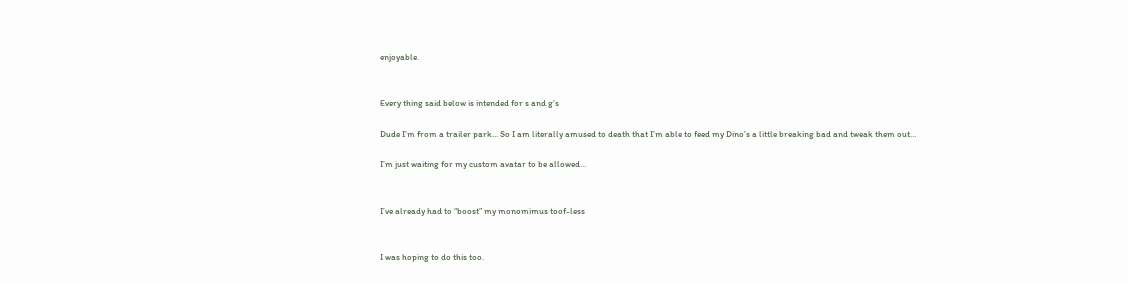enjoyable.


Every thing said below is intended for s and g’s

Dude I’m from a trailer park… So I am literally amused to death that I’m able to feed my Dino’s a little breaking bad and tweak them out…

I’m just waiting for my custom avatar to be allowed…


I’ve already had to “boost” my monomimus toof-less


I was hoping to do this too.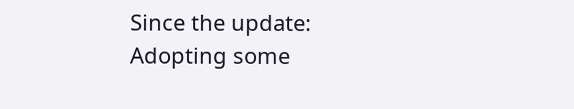Since the update:
Adopting some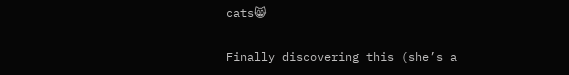cats😸

Finally discovering this (she’s a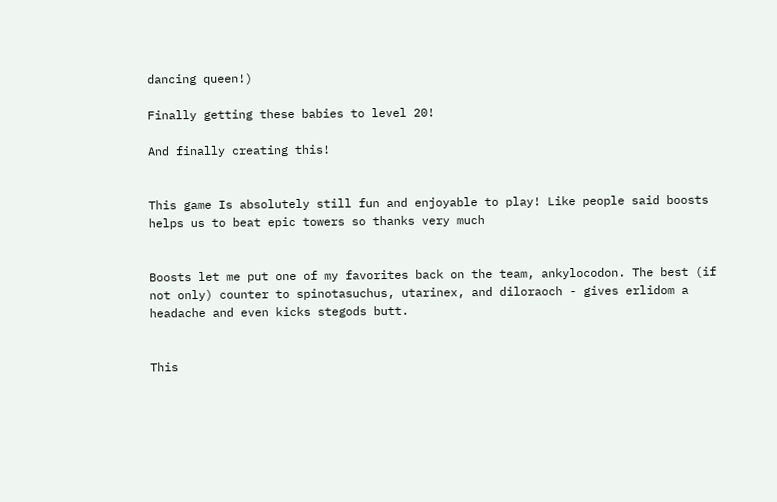dancing queen!)

Finally getting these babies to level 20!

And finally creating this!


This game Is absolutely still fun and enjoyable to play! Like people said boosts helps us to beat epic towers so thanks very much


Boosts let me put one of my favorites back on the team, ankylocodon. The best (if not only) counter to spinotasuchus, utarinex, and diloraoch - gives erlidom a headache and even kicks stegods butt.


This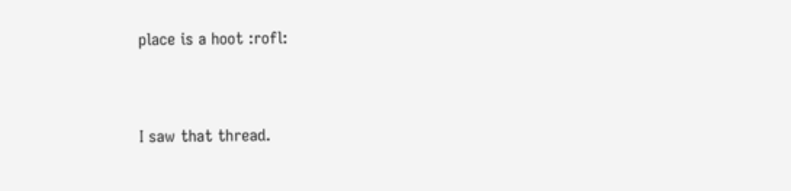place is a hoot :rofl:


I saw that thread.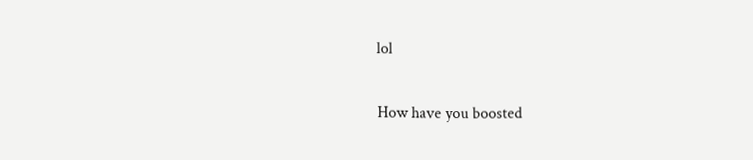lol

How have you boosted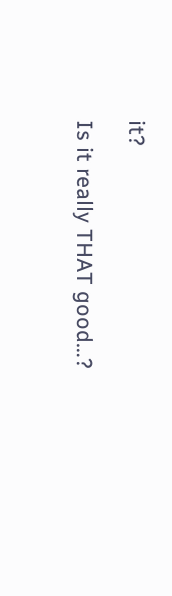it?

Is it really THAT good…?